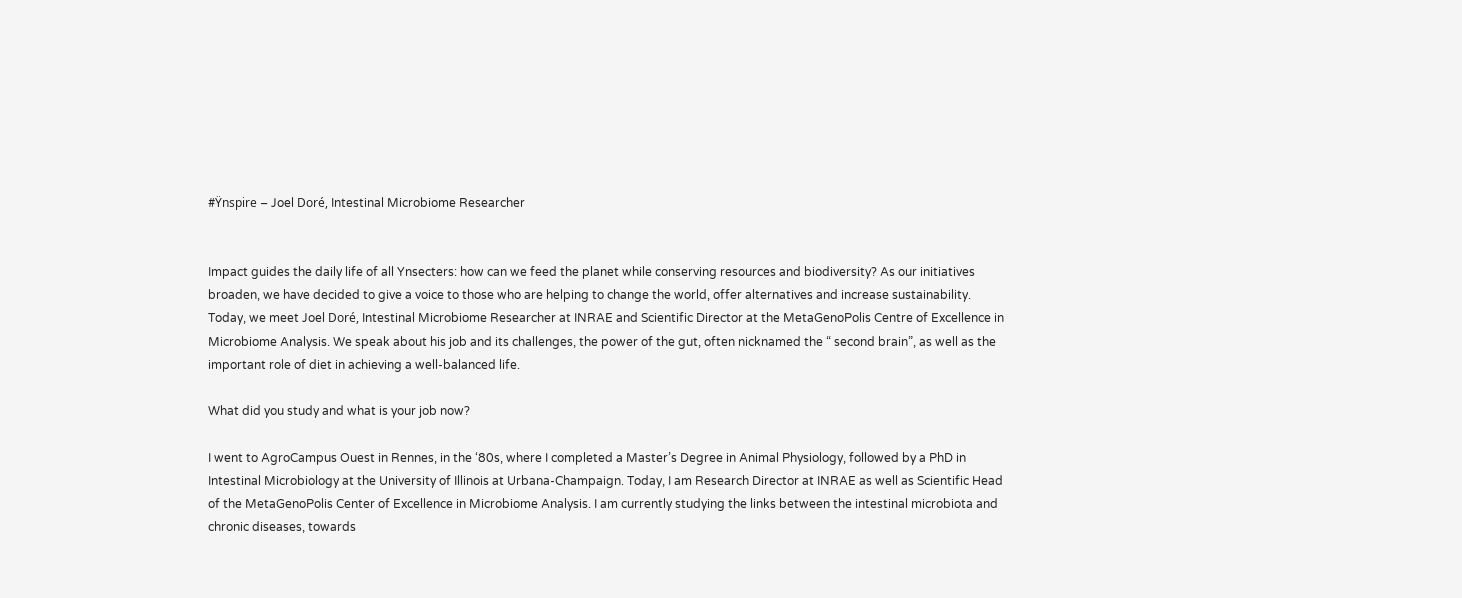#Ÿnspire – Joel Doré, Intestinal Microbiome Researcher


Impact guides the daily life of all Ynsecters: how can we feed the planet while conserving resources and biodiversity? As our initiatives broaden, we have decided to give a voice to those who are helping to change the world, offer alternatives and increase sustainability. Today, we meet Joel Doré, Intestinal Microbiome Researcher at INRAE and Scientific Director at the MetaGenoPolis Centre of Excellence in Microbiome Analysis. We speak about his job and its challenges, the power of the gut, often nicknamed the “ second brain”, as well as the important role of diet in achieving a well-balanced life.

What did you study and what is your job now?

I went to AgroCampus Ouest in Rennes, in the ‘80s, where I completed a Master’s Degree in Animal Physiology, followed by a PhD in Intestinal Microbiology at the University of Illinois at Urbana-Champaign. Today, I am Research Director at INRAE as well as Scientific Head of the MetaGenoPolis Center of Excellence in Microbiome Analysis. I am currently studying the links between the intestinal microbiota and chronic diseases, towards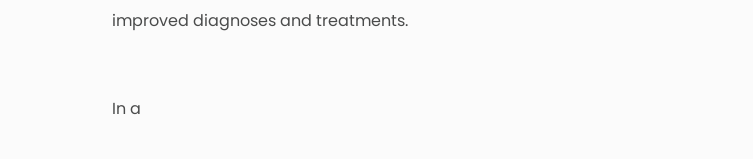improved diagnoses and treatments.


In a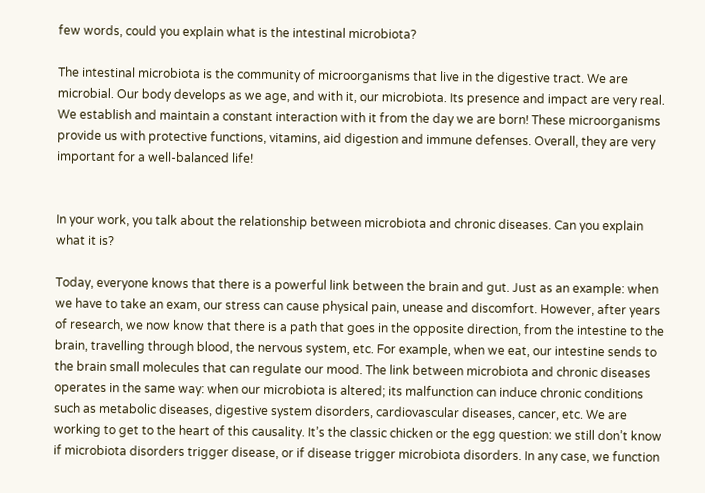few words, could you explain what is the intestinal microbiota?

The intestinal microbiota is the community of microorganisms that live in the digestive tract. We are microbial. Our body develops as we age, and with it, our microbiota. Its presence and impact are very real. We establish and maintain a constant interaction with it from the day we are born! These microorganisms provide us with protective functions, vitamins, aid digestion and immune defenses. Overall, they are very important for a well-balanced life!


In your work, you talk about the relationship between microbiota and chronic diseases. Can you explain what it is?

Today, everyone knows that there is a powerful link between the brain and gut. Just as an example: when we have to take an exam, our stress can cause physical pain, unease and discomfort. However, after years of research, we now know that there is a path that goes in the opposite direction, from the intestine to the brain, travelling through blood, the nervous system, etc. For example, when we eat, our intestine sends to the brain small molecules that can regulate our mood. The link between microbiota and chronic diseases operates in the same way: when our microbiota is altered; its malfunction can induce chronic conditions such as metabolic diseases, digestive system disorders, cardiovascular diseases, cancer, etc. We are working to get to the heart of this causality. It’s the classic chicken or the egg question: we still don’t know if microbiota disorders trigger disease, or if disease trigger microbiota disorders. In any case, we function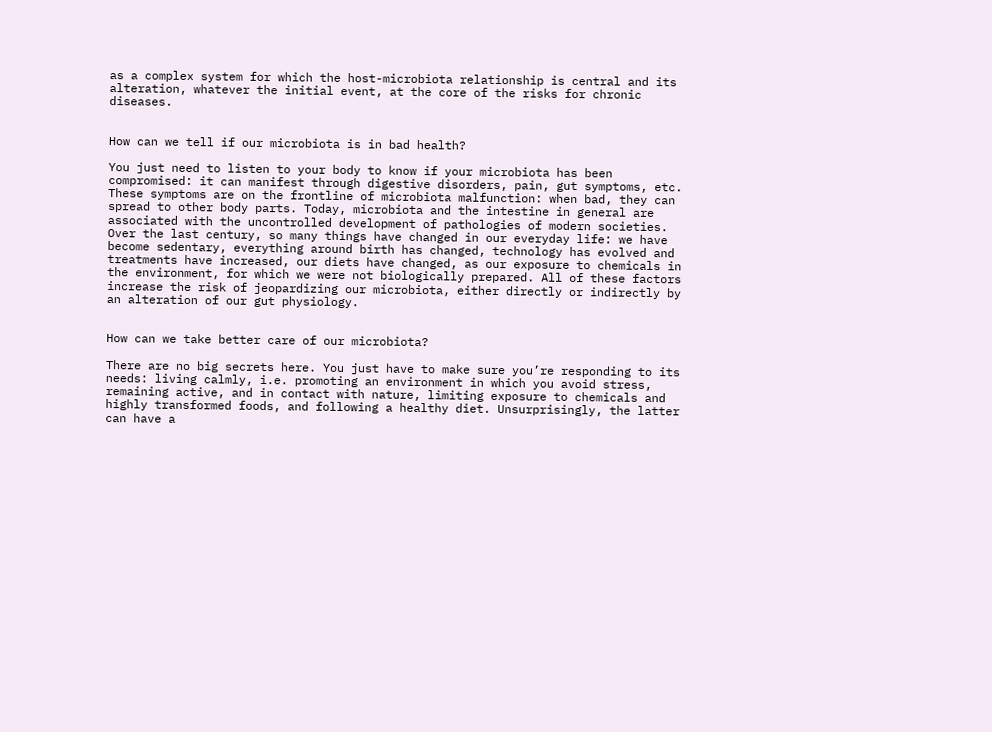as a complex system for which the host-microbiota relationship is central and its alteration, whatever the initial event, at the core of the risks for chronic diseases.


How can we tell if our microbiota is in bad health?

You just need to listen to your body to know if your microbiota has been compromised: it can manifest through digestive disorders, pain, gut symptoms, etc. These symptoms are on the frontline of microbiota malfunction: when bad, they can spread to other body parts. Today, microbiota and the intestine in general are associated with the uncontrolled development of pathologies of modern societies. Over the last century, so many things have changed in our everyday life: we have become sedentary, everything around birth has changed, technology has evolved and treatments have increased, our diets have changed, as our exposure to chemicals in the environment, for which we were not biologically prepared. All of these factors increase the risk of jeopardizing our microbiota, either directly or indirectly by an alteration of our gut physiology.


How can we take better care of our microbiota?

There are no big secrets here. You just have to make sure you’re responding to its needs: living calmly, i.e. promoting an environment in which you avoid stress, remaining active, and in contact with nature, limiting exposure to chemicals and highly transformed foods, and following a healthy diet. Unsurprisingly, the latter can have a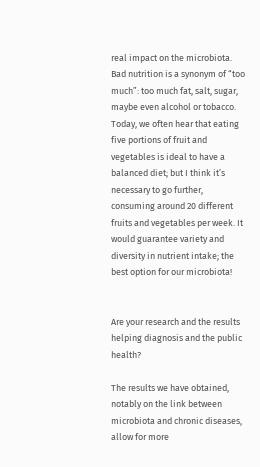real impact on the microbiota. Bad nutrition is a synonym of “too much”: too much fat, salt, sugar, maybe even alcohol or tobacco. Today, we often hear that eating five portions of fruit and vegetables is ideal to have a balanced diet; but I think it’s necessary to go further, consuming around 20 different fruits and vegetables per week. It would guarantee variety and diversity in nutrient intake; the best option for our microbiota!


Are your research and the results helping diagnosis and the public health?

The results we have obtained, notably on the link between microbiota and chronic diseases, allow for more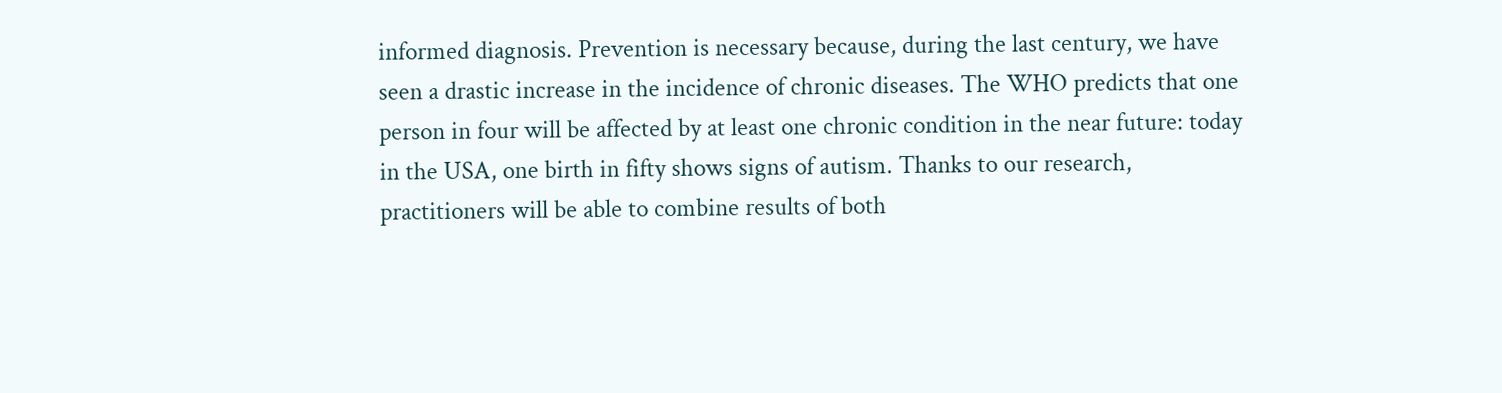informed diagnosis. Prevention is necessary because, during the last century, we have seen a drastic increase in the incidence of chronic diseases. The WHO predicts that one person in four will be affected by at least one chronic condition in the near future: today in the USA, one birth in fifty shows signs of autism. Thanks to our research, practitioners will be able to combine results of both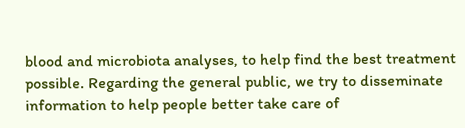blood and microbiota analyses, to help find the best treatment possible. Regarding the general public, we try to disseminate information to help people better take care of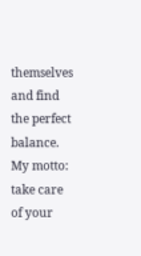themselves and find the perfect balance. My motto: take care of your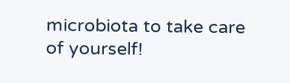microbiota to take care of yourself!